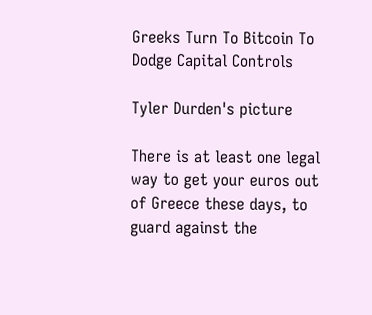Greeks Turn To Bitcoin To Dodge Capital Controls

Tyler Durden's picture

There is at least one legal way to get your euros out of Greece these days, to guard against the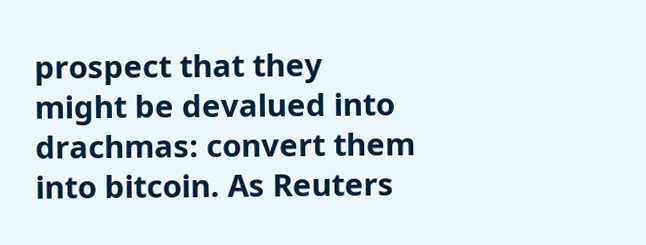prospect that they might be devalued into drachmas: convert them into bitcoin. As Reuters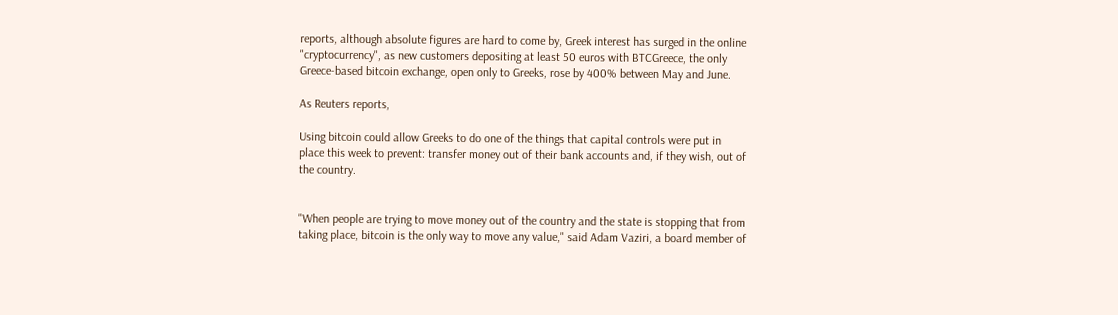reports, although absolute figures are hard to come by, Greek interest has surged in the online "cryptocurrency", as new customers depositing at least 50 euros with BTCGreece, the only Greece-based bitcoin exchange, open only to Greeks, rose by 400% between May and June.

As Reuters reports,

Using bitcoin could allow Greeks to do one of the things that capital controls were put in place this week to prevent: transfer money out of their bank accounts and, if they wish, out of the country.


"When people are trying to move money out of the country and the state is stopping that from taking place, bitcoin is the only way to move any value," said Adam Vaziri, a board member of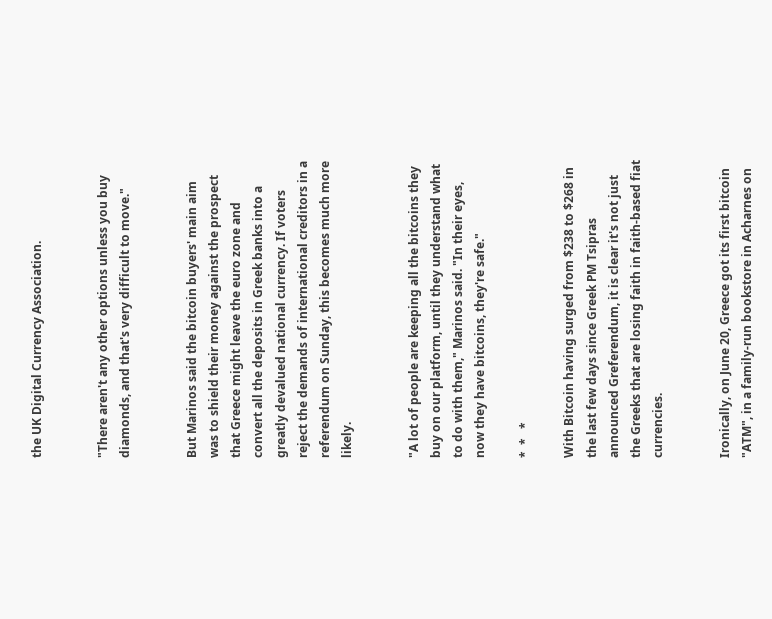the UK Digital Currency Association.


"There aren't any other options unless you buy diamonds, and that's very difficult to move."


But Marinos said the bitcoin buyers' main aim was to shield their money against the prospect that Greece might leave the euro zone and convert all the deposits in Greek banks into a greatly devalued national currency. If voters reject the demands of international creditors in a referendum on Sunday, this becomes much more likely.


"A lot of people are keeping all the bitcoins they buy on our platform, until they understand what to do with them," Marinos said. "In their eyes, now they have bitcoins, they're safe."

*  *   *

With Bitcoin having surged from $238 to $268 in the last few days since Greek PM Tsipras announced Greferendum, it is clear it's not just the Greeks that are losing faith in faith-based fiat currencies.


Ironically, on June 20, Greece got its first bitcoin "ATM", in a family-run bookstore in Acharnes on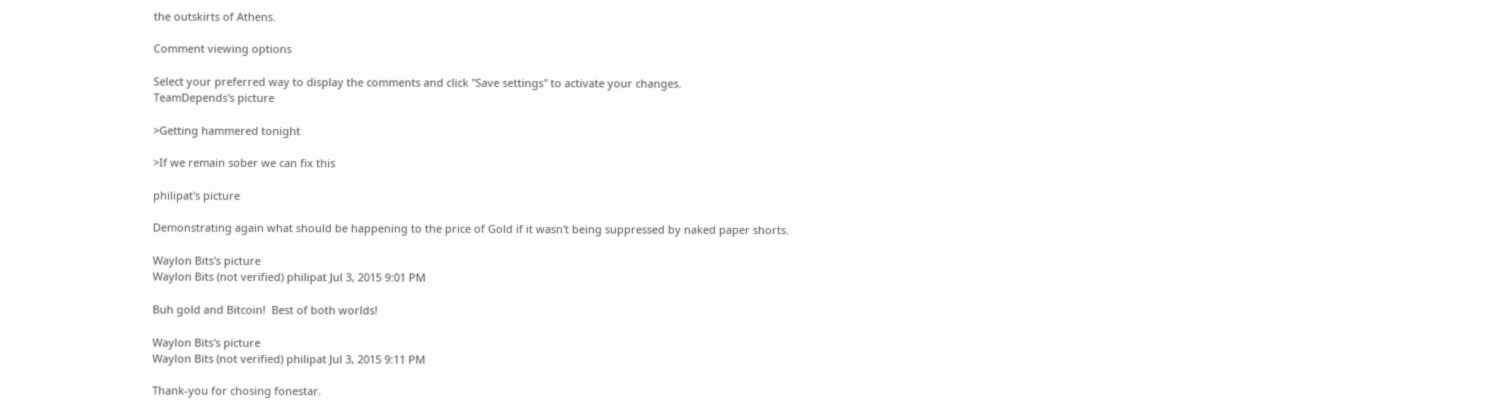the outskirts of Athens.

Comment viewing options

Select your preferred way to display the comments and click "Save settings" to activate your changes.
TeamDepends's picture

>Getting hammered tonight

>If we remain sober we can fix this

philipat's picture

Demonstrating again what should be happening to the price of Gold if it wasn't being suppressed by naked paper shorts.

Waylon Bits's picture
Waylon Bits (not verified) philipat Jul 3, 2015 9:01 PM

Buh gold and Bitcoin!  Best of both worlds!

Waylon Bits's picture
Waylon Bits (not verified) philipat Jul 3, 2015 9:11 PM

Thank-you for chosing fonestar.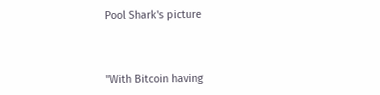Pool Shark's picture



"With Bitcoin having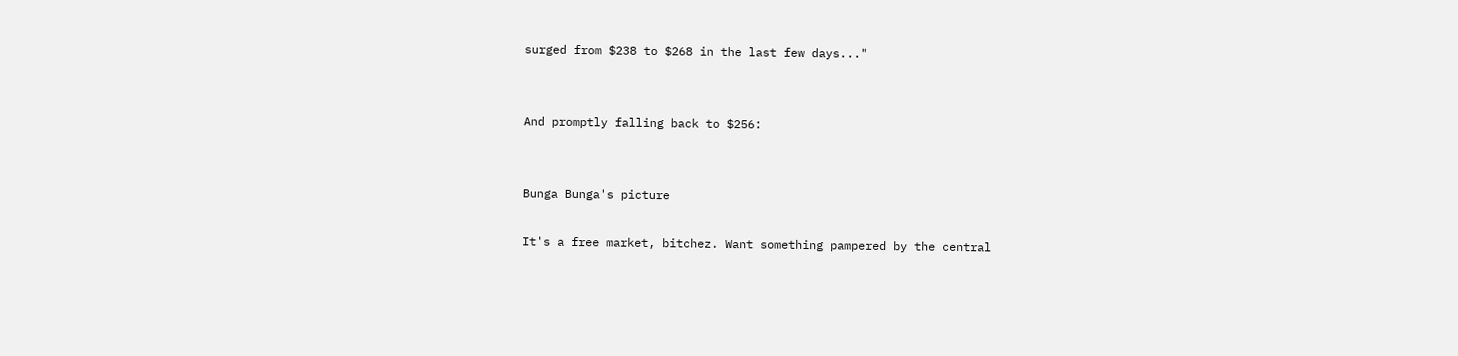surged from $238 to $268 in the last few days..."


And promptly falling back to $256:


Bunga Bunga's picture

It's a free market, bitchez. Want something pampered by the central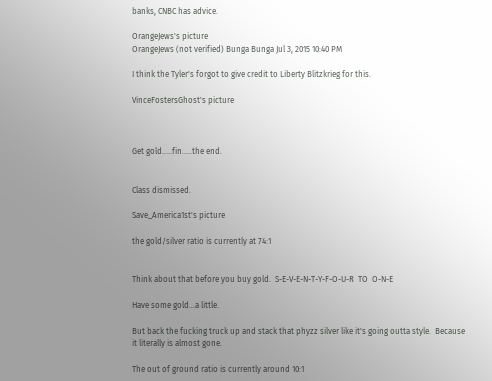banks, CNBC has advice.

OrangeJews's picture
OrangeJews (not verified) Bunga Bunga Jul 3, 2015 10:40 PM

I think the Tyler's forgot to give credit to Liberty Blitzkrieg for this.

VinceFostersGhost's picture



Get gold.....fin.....the end.


Class dismissed.

Save_America1st's picture

the gold/silver ratio is currently at 74:1


Think about that before you buy gold.  S-E-V-E-N-T-Y-F-O-U-R  TO  O-N-E

Have some gold...a little.

But back the fucking truck up and stack that phyzz silver like it's going outta style.  Because it literally is almost gone.

The out of ground ratio is currently around 10:1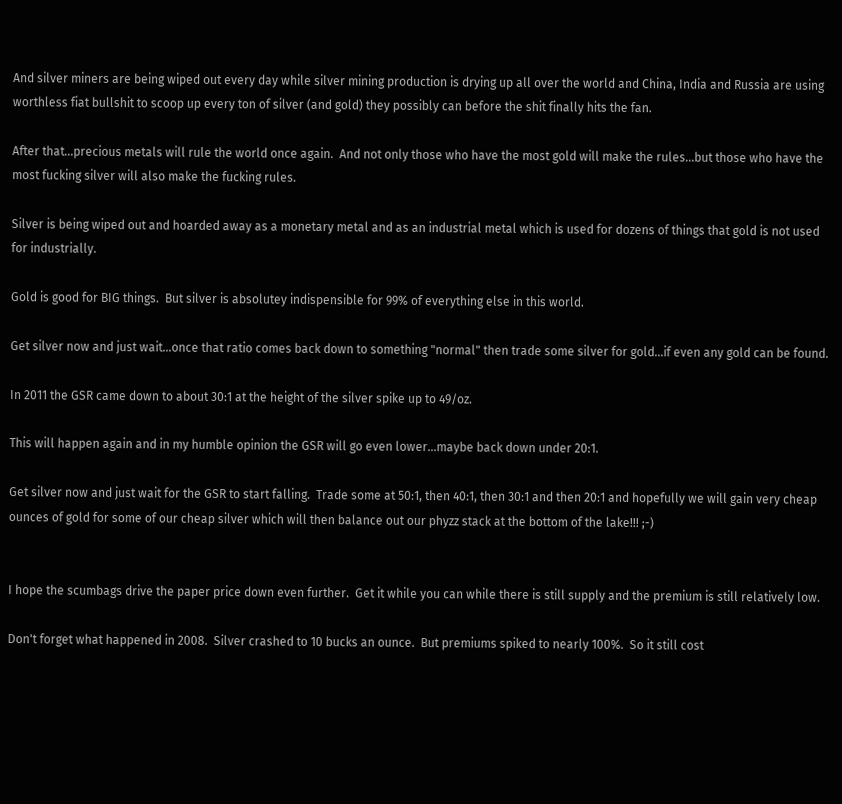And silver miners are being wiped out every day while silver mining production is drying up all over the world and China, India and Russia are using worthless fiat bullshit to scoop up every ton of silver (and gold) they possibly can before the shit finally hits the fan.

After that...precious metals will rule the world once again.  And not only those who have the most gold will make the rules...but those who have the most fucking silver will also make the fucking rules.

Silver is being wiped out and hoarded away as a monetary metal and as an industrial metal which is used for dozens of things that gold is not used for industrially.

Gold is good for BIG things.  But silver is absolutey indispensible for 99% of everything else in this world.

Get silver now and just wait...once that ratio comes back down to something "normal" then trade some silver for gold...if even any gold can be found.

In 2011 the GSR came down to about 30:1 at the height of the silver spike up to 49/oz.

This will happen again and in my humble opinion the GSR will go even lower...maybe back down under 20:1.

Get silver now and just wait for the GSR to start falling.  Trade some at 50:1, then 40:1, then 30:1 and then 20:1 and hopefully we will gain very cheap ounces of gold for some of our cheap silver which will then balance out our phyzz stack at the bottom of the lake!!! ;-)


I hope the scumbags drive the paper price down even further.  Get it while you can while there is still supply and the premium is still relatively low.

Don't forget what happened in 2008.  Silver crashed to 10 bucks an ounce.  But premiums spiked to nearly 100%.  So it still cost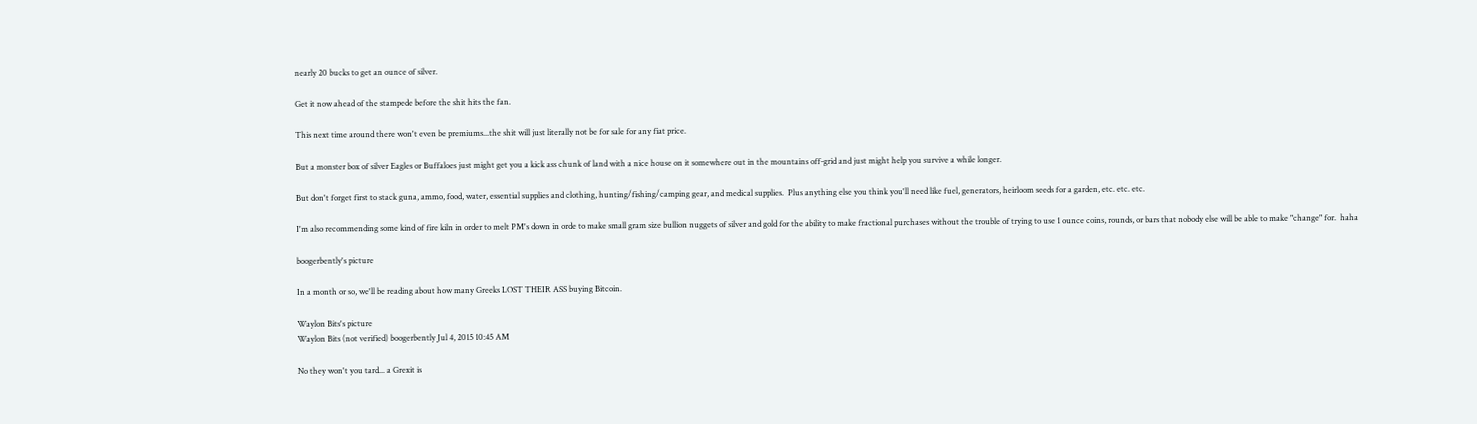nearly 20 bucks to get an ounce of silver.

Get it now ahead of the stampede before the shit hits the fan.

This next time around there won't even be premiums...the shit will just literally not be for sale for any fiat price.

But a monster box of silver Eagles or Buffaloes just might get you a kick ass chunk of land with a nice house on it somewhere out in the mountains off-grid and just might help you survive a while longer.

But don't forget first to stack guna, ammo, food, water, essential supplies and clothing, hunting/fishing/camping gear, and medical supplies.  Plus anything else you think you'll need like fuel, generators, heirloom seeds for a garden, etc. etc. etc.

I'm also recommending some kind of fire kiln in order to melt PM's down in orde to make small gram size bullion nuggets of silver and gold for the ability to make fractional purchases without the trouble of trying to use 1 ounce coins, rounds, or bars that nobody else will be able to make "change" for.  haha

boogerbently's picture

In a month or so, we'll be reading about how many Greeks LOST THEIR ASS buying Bitcoin.

Waylon Bits's picture
Waylon Bits (not verified) boogerbently Jul 4, 2015 10:45 AM

No they won't you tard... a Grexit is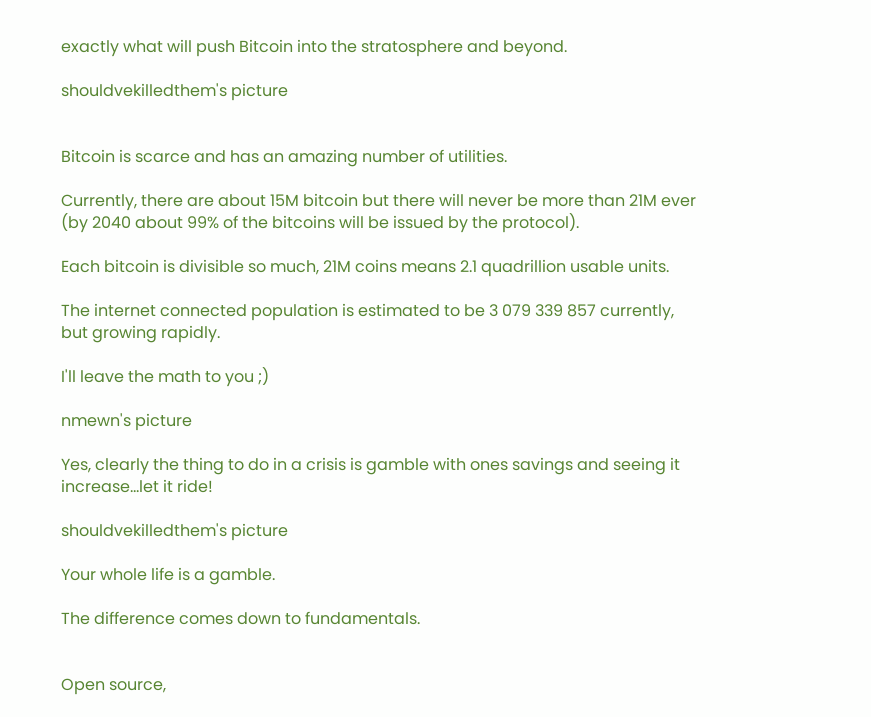exactly what will push Bitcoin into the stratosphere and beyond.

shouldvekilledthem's picture


Bitcoin is scarce and has an amazing number of utilities.

Currently, there are about 15M bitcoin but there will never be more than 21M ever (by 2040 about 99% of the bitcoins will be issued by the protocol).

Each bitcoin is divisible so much, 21M coins means 2.1 quadrillion usable units.

The internet connected population is estimated to be 3 079 339 857 currently, but growing rapidly.

I'll leave the math to you ;)

nmewn's picture

Yes, clearly the thing to do in a crisis is gamble with ones savings and seeing it increase...let it ride!

shouldvekilledthem's picture

Your whole life is a gamble.

The difference comes down to fundamentals.


Open source,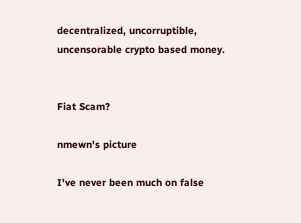decentralized, uncorruptible, uncensorable crypto based money.


Fiat Scam?

nmewn's picture

I've never been much on false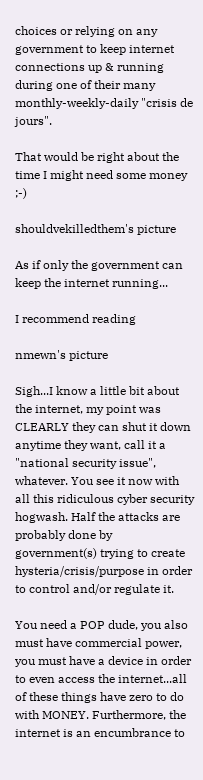choices or relying on any government to keep internet connections up & running during one of their many monthly-weekly-daily "crisis de jours".

That would be right about the time I might need some money ;-)

shouldvekilledthem's picture

As if only the government can keep the internet running...

I recommend reading

nmewn's picture

Sigh...I know a little bit about the internet, my point was CLEARLY they can shut it down anytime they want, call it a "national security issue", whatever. You see it now with all this ridiculous cyber security hogwash. Half the attacks are probably done by government(s) trying to create hysteria/crisis/purpose in order to control and/or regulate it.

You need a POP dude, you also must have commercial power, you must have a device in order to even access the internet...all of these things have zero to do with MONEY. Furthermore, the internet is an encumbrance to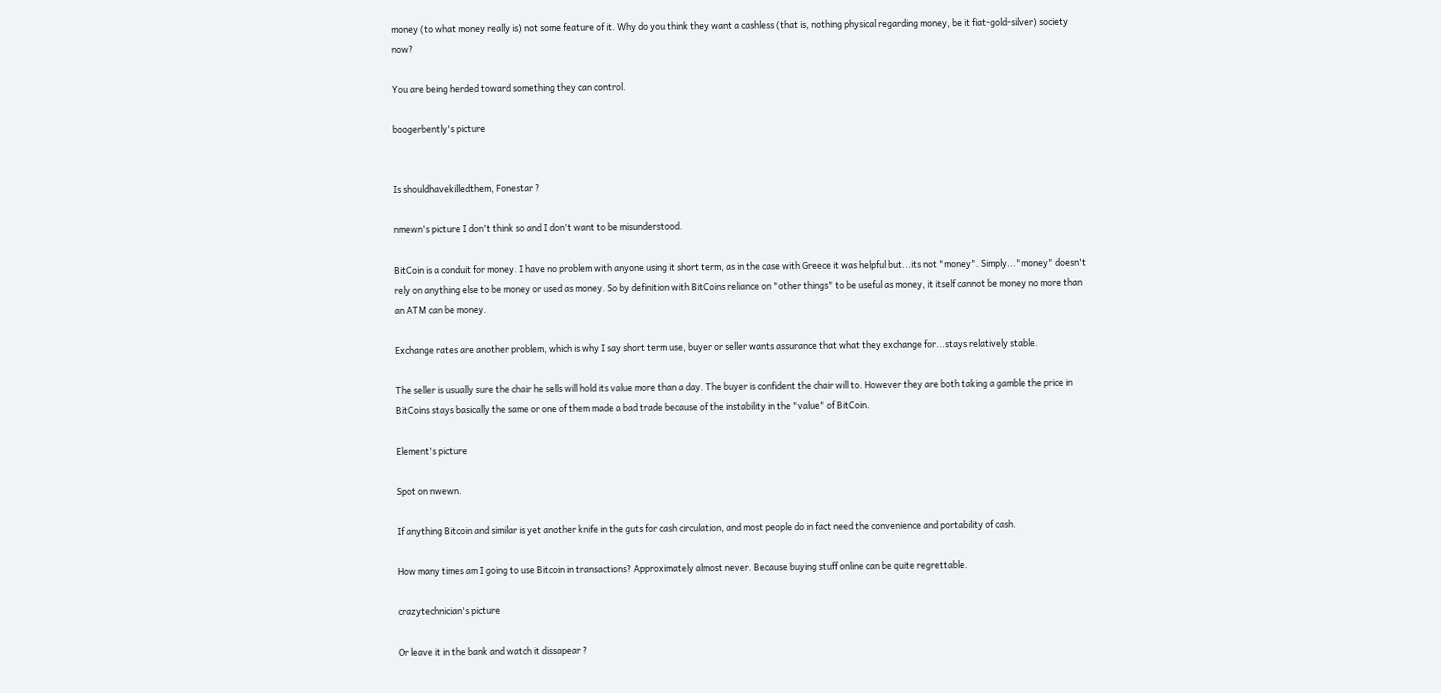money (to what money really is) not some feature of it. Why do you think they want a cashless (that is, nothing physical regarding money, be it fiat-gold-silver) society now?

You are being herded toward something they can control.

boogerbently's picture


Is shouldhavekilledthem, Fonestar ?

nmewn's picture I don't think so and I don't want to be misunderstood.

BitCoin is a conduit for money. I have no problem with anyone using it short term, as in the case with Greece it was helpful but...its not "money". Simply..."money" doesn't rely on anything else to be money or used as money. So by definition with BitCoins reliance on "other things" to be useful as money, it itself cannot be money no more than an ATM can be money.

Exchange rates are another problem, which is why I say short term use, buyer or seller wants assurance that what they exchange for...stays relatively stable.

The seller is usually sure the chair he sells will hold its value more than a day. The buyer is confident the chair will to. However they are both taking a gamble the price in BitCoins stays basically the same or one of them made a bad trade because of the instability in the "value" of BitCoin.

Element's picture

Spot on nwewn.

If anything Bitcoin and similar is yet another knife in the guts for cash circulation, and most people do in fact need the convenience and portability of cash.

How many times am I going to use Bitcoin in transactions? Approximately almost never. Because buying stuff online can be quite regrettable.

crazytechnician's picture

Or leave it in the bank and watch it dissapear ?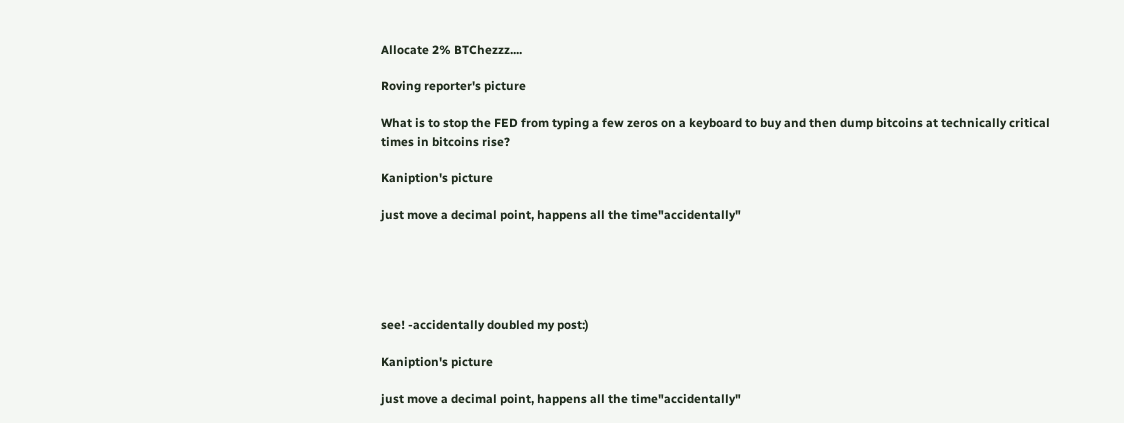Allocate 2% BTChezzz....

Roving reporter's picture

What is to stop the FED from typing a few zeros on a keyboard to buy and then dump bitcoins at technically critical times in bitcoins rise?

Kaniption's picture

just move a decimal point, happens all the time"accidentally"





see! -accidentally doubled my post:)

Kaniption's picture

just move a decimal point, happens all the time"accidentally"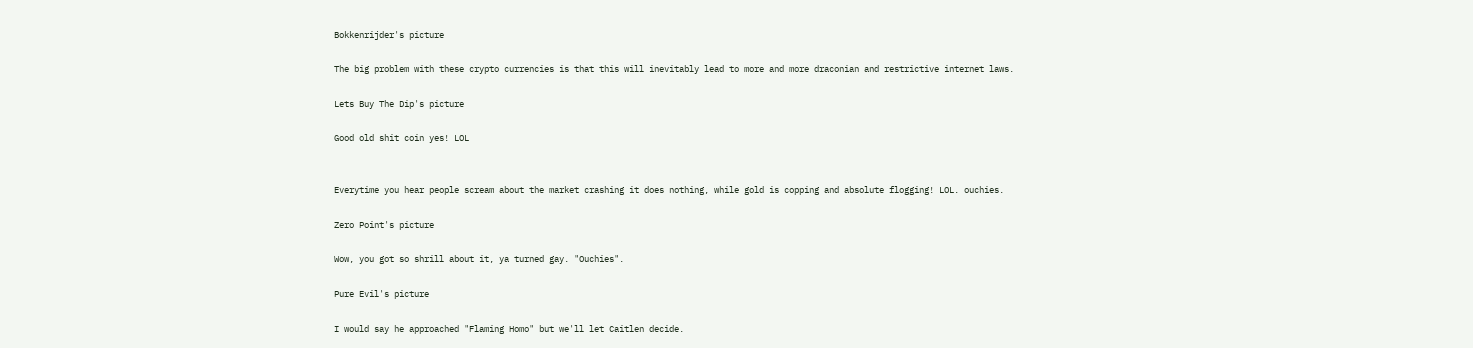Bokkenrijder's picture

The big problem with these crypto currencies is that this will inevitably lead to more and more draconian and restrictive internet laws.

Lets Buy The Dip's picture

Good old shit coin yes! LOL


Everytime you hear people scream about the market crashing it does nothing, while gold is copping and absolute flogging! LOL. ouchies.

Zero Point's picture

Wow, you got so shrill about it, ya turned gay. "Ouchies".

Pure Evil's picture

I would say he approached "Flaming Homo" but we'll let Caitlen decide.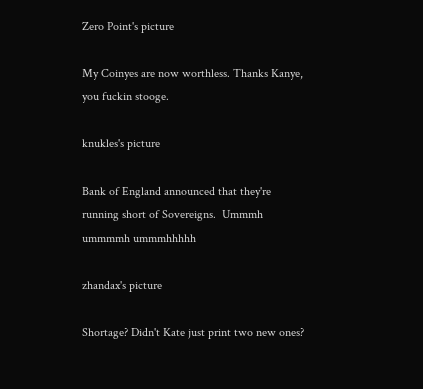Zero Point's picture

My Coinyes are now worthless. Thanks Kanye, you fuckin stooge.

knukles's picture

Bank of England announced that they're running short of Sovereigns.  Ummmh ummmmh ummmhhhhh

zhandax's picture

Shortage? Didn't Kate just print two new ones?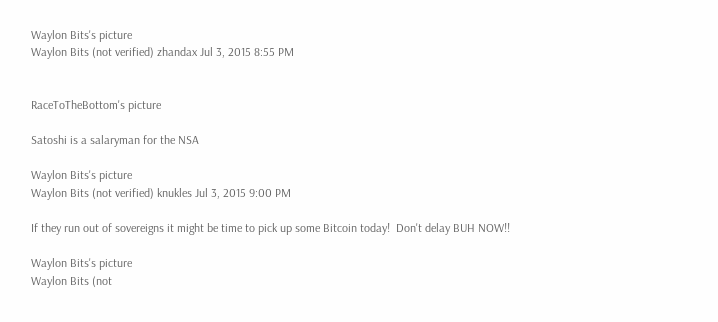Waylon Bits's picture
Waylon Bits (not verified) zhandax Jul 3, 2015 8:55 PM


RaceToTheBottom's picture

Satoshi is a salaryman for the NSA

Waylon Bits's picture
Waylon Bits (not verified) knukles Jul 3, 2015 9:00 PM

If they run out of sovereigns it might be time to pick up some Bitcoin today!  Don't delay BUH NOW!!

Waylon Bits's picture
Waylon Bits (not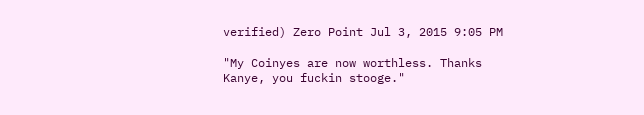verified) Zero Point Jul 3, 2015 9:05 PM

"My Coinyes are now worthless. Thanks Kanye, you fuckin stooge."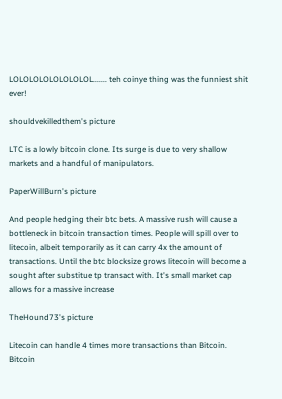LOLOLOLOLOLOLOLOL....... teh coinye thing was the funniest shit ever!

shouldvekilledthem's picture

LTC is a lowly bitcoin clone. Its surge is due to very shallow markets and a handful of manipulators.

PaperWillBurn's picture

And people hedging their btc bets. A massive rush will cause a bottleneck in bitcoin transaction times. People will spill over to litecoin, albeit temporarily as it can carry 4x the amount of transactions. Until the btc blocksize grows litecoin will become a sought after substitue tp transact with. It's small market cap allows for a massive increase

TheHound73's picture

Litecoin can handle 4 times more transactions than Bitcoin. Bitcoin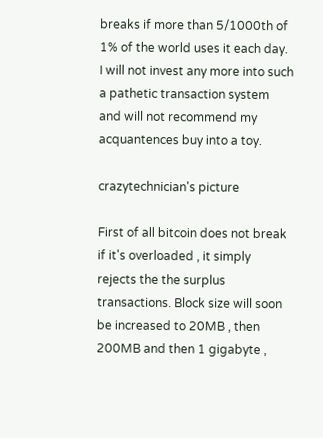breaks if more than 5/1000th of 1% of the world uses it each day.  I will not invest any more into such a pathetic transaction system and will not recommend my acquantences buy into a toy.

crazytechnician's picture

First of all bitcoin does not break if it's overloaded , it simply rejects the the surplus transactions. Block size will soon be increased to 20MB , then 200MB and then 1 gigabyte ,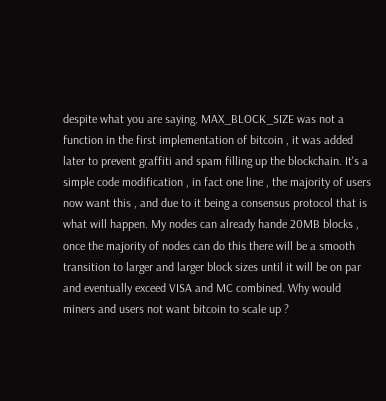despite what you are saying. MAX_BLOCK_SIZE was not a function in the first implementation of bitcoin , it was added later to prevent graffiti and spam filling up the blockchain. It's a simple code modification , in fact one line , the majority of users now want this , and due to it being a consensus protocol that is what will happen. My nodes can already hande 20MB blocks , once the majority of nodes can do this there will be a smooth transition to larger and larger block sizes until it will be on par and eventually exceed VISA and MC combined. Why would miners and users not want bitcoin to scale up ?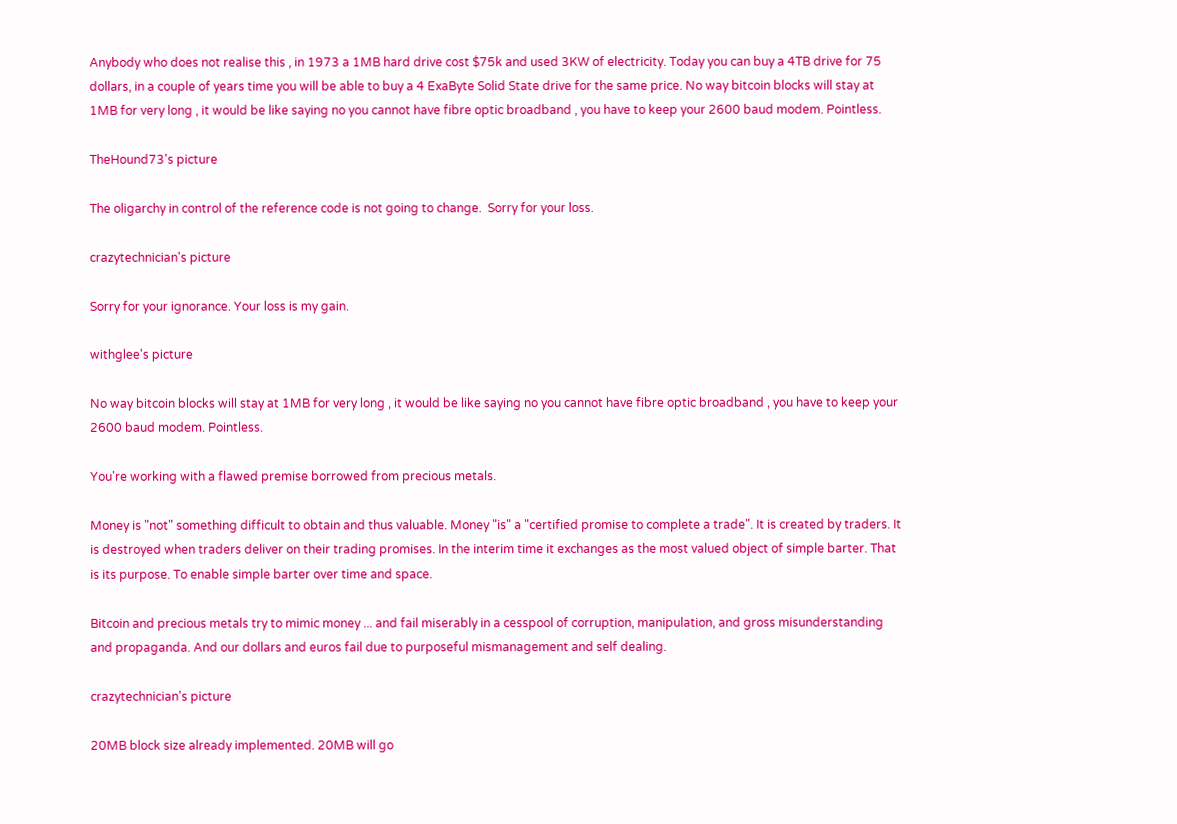Anybody who does not realise this , in 1973 a 1MB hard drive cost $75k and used 3KW of electricity. Today you can buy a 4TB drive for 75 dollars, in a couple of years time you will be able to buy a 4 ExaByte Solid State drive for the same price. No way bitcoin blocks will stay at 1MB for very long , it would be like saying no you cannot have fibre optic broadband , you have to keep your 2600 baud modem. Pointless.

TheHound73's picture

The oligarchy in control of the reference code is not going to change.  Sorry for your loss.

crazytechnician's picture

Sorry for your ignorance. Your loss is my gain.

withglee's picture

No way bitcoin blocks will stay at 1MB for very long , it would be like saying no you cannot have fibre optic broadband , you have to keep your 2600 baud modem. Pointless.

You're working with a flawed premise borrowed from precious metals.

Money is "not" something difficult to obtain and thus valuable. Money "is" a "certified promise to complete a trade". It is created by traders. It is destroyed when traders deliver on their trading promises. In the interim time it exchanges as the most valued object of simple barter. That is its purpose. To enable simple barter over time and space.

Bitcoin and precious metals try to mimic money ... and fail miserably in a cesspool of corruption, manipulation, and gross misunderstanding and propaganda. And our dollars and euros fail due to purposeful mismanagement and self dealing.

crazytechnician's picture

20MB block size already implemented. 20MB will go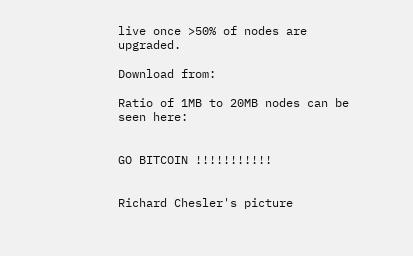live once >50% of nodes are upgraded.

Download from:

Ratio of 1MB to 20MB nodes can be seen here:


GO BITCOIN !!!!!!!!!!!


Richard Chesler's picture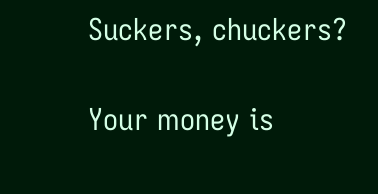Suckers, chuckers?

Your money is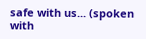safe with us... (spoken with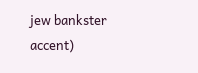jew bankster accent)